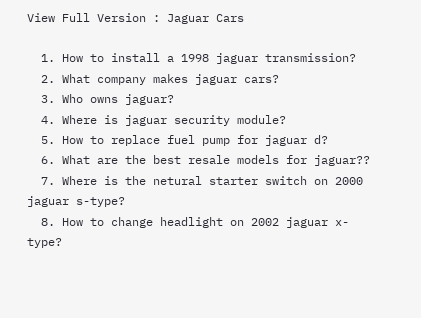View Full Version : Jaguar Cars

  1. How to install a 1998 jaguar transmission?
  2. What company makes jaguar cars?
  3. Who owns jaguar?
  4. Where is jaguar security module?
  5. How to replace fuel pump for jaguar d?
  6. What are the best resale models for jaguar??
  7. Where is the netural starter switch on 2000 jaguar s-type?
  8. How to change headlight on 2002 jaguar x-type?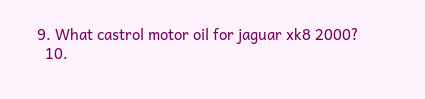9. What castrol motor oil for jaguar xk8 2000?
  10.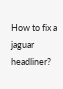How to fix a jaguar headliner?